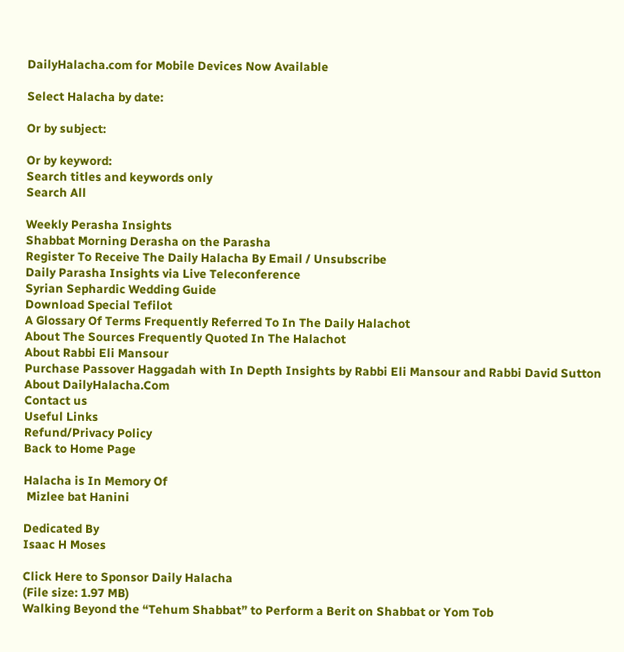DailyHalacha.com for Mobile Devices Now Available

Select Halacha by date:

Or by subject:

Or by keyword:
Search titles and keywords only
Search All

Weekly Perasha Insights
Shabbat Morning Derasha on the Parasha
Register To Receive The Daily Halacha By Email / Unsubscribe
Daily Parasha Insights via Live Teleconference
Syrian Sephardic Wedding Guide
Download Special Tefilot
A Glossary Of Terms Frequently Referred To In The Daily Halachot
About The Sources Frequently Quoted In The Halachot
About Rabbi Eli Mansour
Purchase Passover Haggadah with In Depth Insights by Rabbi Eli Mansour and Rabbi David Sutton
About DailyHalacha.Com
Contact us
Useful Links
Refund/Privacy Policy
Back to Home Page

Halacha is In Memory Of
 Mizlee bat Hanini

Dedicated By
Isaac H Moses

Click Here to Sponsor Daily Halacha
(File size: 1.97 MB)
Walking Beyond the “Tehum Shabbat” to Perform a Berit on Shabbat or Yom Tob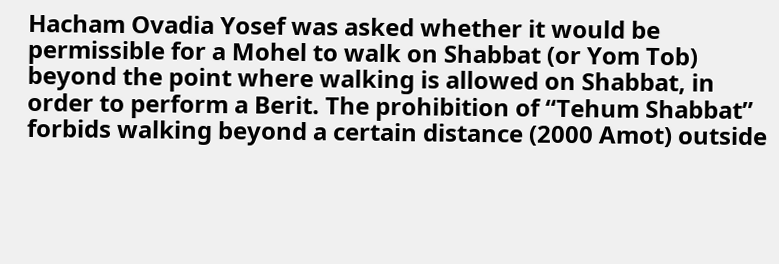Hacham Ovadia Yosef was asked whether it would be permissible for a Mohel to walk on Shabbat (or Yom Tob) beyond the point where walking is allowed on Shabbat, in order to perform a Berit. The prohibition of “Tehum Shabbat” forbids walking beyond a certain distance (2000 Amot) outside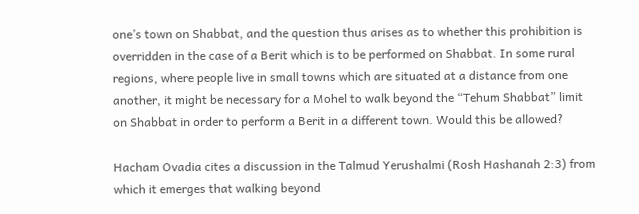one’s town on Shabbat, and the question thus arises as to whether this prohibition is overridden in the case of a Berit which is to be performed on Shabbat. In some rural regions, where people live in small towns which are situated at a distance from one another, it might be necessary for a Mohel to walk beyond the “Tehum Shabbat” limit on Shabbat in order to perform a Berit in a different town. Would this be allowed?

Hacham Ovadia cites a discussion in the Talmud Yerushalmi (Rosh Hashanah 2:3) from which it emerges that walking beyond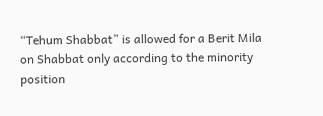“Tehum Shabbat” is allowed for a Berit Mila on Shabbat only according to the minority position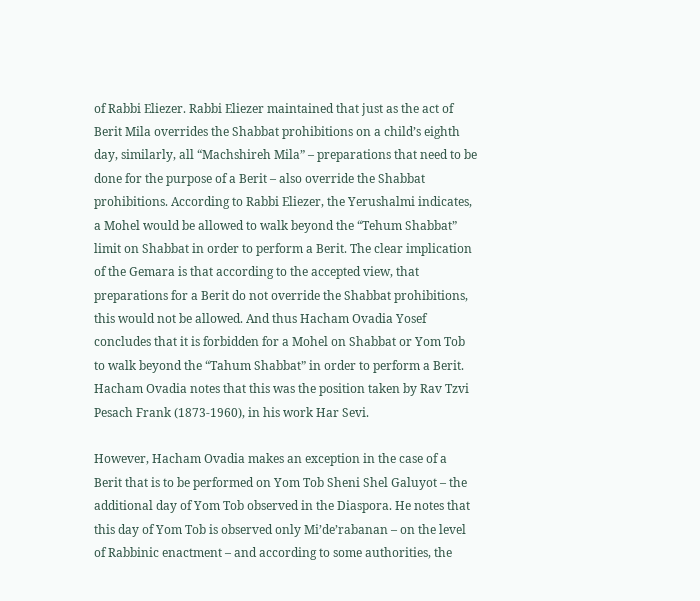of Rabbi Eliezer. Rabbi Eliezer maintained that just as the act of Berit Mila overrides the Shabbat prohibitions on a child’s eighth day, similarly, all “Machshireh Mila” – preparations that need to be done for the purpose of a Berit – also override the Shabbat prohibitions. According to Rabbi Eliezer, the Yerushalmi indicates, a Mohel would be allowed to walk beyond the “Tehum Shabbat” limit on Shabbat in order to perform a Berit. The clear implication of the Gemara is that according to the accepted view, that preparations for a Berit do not override the Shabbat prohibitions, this would not be allowed. And thus Hacham Ovadia Yosef concludes that it is forbidden for a Mohel on Shabbat or Yom Tob to walk beyond the “Tahum Shabbat” in order to perform a Berit. Hacham Ovadia notes that this was the position taken by Rav Tzvi Pesach Frank (1873-1960), in his work Har Sevi.

However, Hacham Ovadia makes an exception in the case of a Berit that is to be performed on Yom Tob Sheni Shel Galuyot – the additional day of Yom Tob observed in the Diaspora. He notes that this day of Yom Tob is observed only Mi’de’rabanan – on the level of Rabbinic enactment – and according to some authorities, the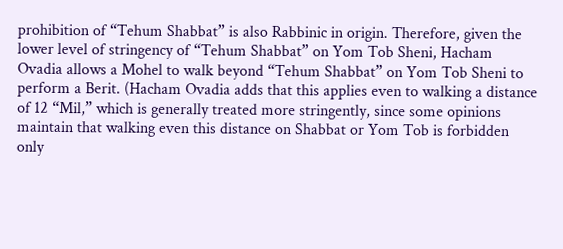prohibition of “Tehum Shabbat” is also Rabbinic in origin. Therefore, given the lower level of stringency of “Tehum Shabbat” on Yom Tob Sheni, Hacham Ovadia allows a Mohel to walk beyond “Tehum Shabbat” on Yom Tob Sheni to perform a Berit. (Hacham Ovadia adds that this applies even to walking a distance of 12 “Mil,” which is generally treated more stringently, since some opinions maintain that walking even this distance on Shabbat or Yom Tob is forbidden only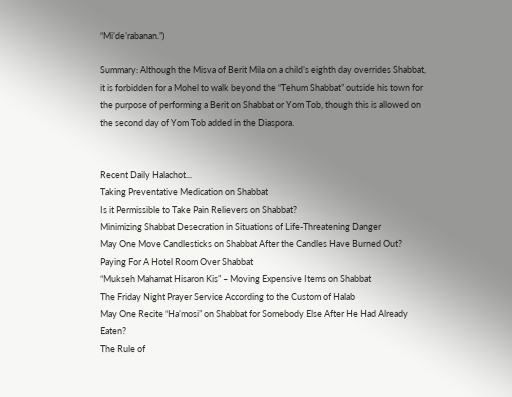“Mi’de’rabanan.”)

Summary: Although the Misva of Berit Mila on a child’s eighth day overrides Shabbat, it is forbidden for a Mohel to walk beyond the “Tehum Shabbat” outside his town for the purpose of performing a Berit on Shabbat or Yom Tob, though this is allowed on the second day of Yom Tob added in the Diaspora.


Recent Daily Halachot...
Taking Preventative Medication on Shabbat
Is it Permissible to Take Pain Relievers on Shabbat?
Minimizing Shabbat Desecration in Situations of Life-Threatening Danger
May One Move Candlesticks on Shabbat After the Candles Have Burned Out?
Paying For A Hotel Room Over Shabbat
“Mukseh Mahamat Hisaron Kis” – Moving Expensive Items on Shabbat
The Friday Night Prayer Service According to the Custom of Halab
May One Recite “Ha’mosi” on Shabbat for Somebody Else After He Had Already Eaten?
The Rule of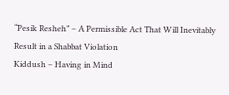“Pesik Resheh” – A Permissible Act That Will Inevitably Result in a Shabbat Violation
Kiddush – Having in Mind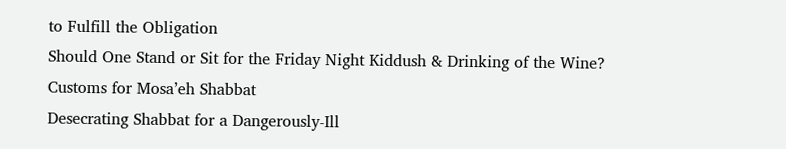to Fulfill the Obligation
Should One Stand or Sit for the Friday Night Kiddush & Drinking of the Wine?
Customs for Mosa’eh Shabbat
Desecrating Shabbat for a Dangerously-Ill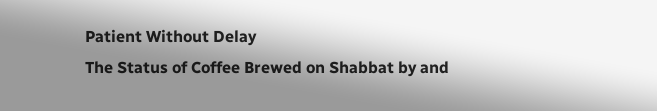Patient Without Delay
The Status of Coffee Brewed on Shabbat by and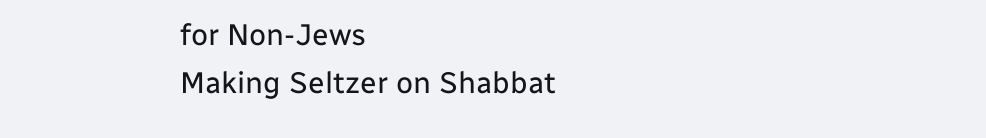for Non-Jews
Making Seltzer on Shabbat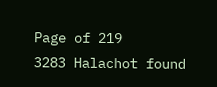Page of 219
3283 Halachot found